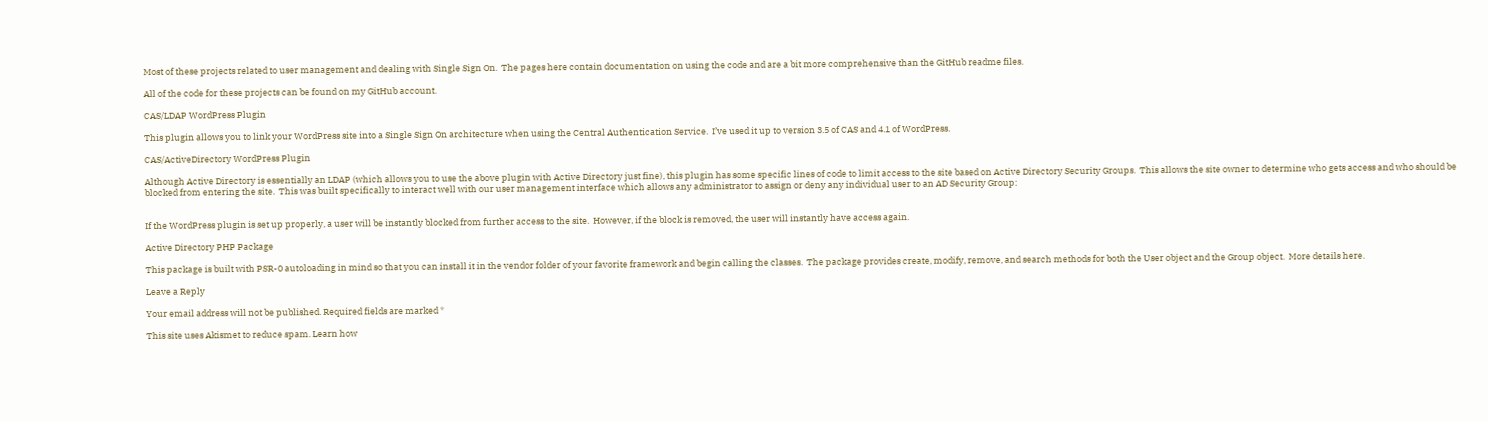Most of these projects related to user management and dealing with Single Sign On.  The pages here contain documentation on using the code and are a bit more comprehensive than the GitHub readme files.

All of the code for these projects can be found on my GitHub account.

CAS/LDAP WordPress Plugin

This plugin allows you to link your WordPress site into a Single Sign On architecture when using the Central Authentication Service.  I’ve used it up to version 3.5 of CAS and 4.1 of WordPress.

CAS/ActiveDirectory WordPress Plugin

Although Active Directory is essentially an LDAP (which allows you to use the above plugin with Active Directory just fine), this plugin has some specific lines of code to limit access to the site based on Active Directory Security Groups.  This allows the site owner to determine who gets access and who should be blocked from entering the site.  This was built specifically to interact well with our user management interface which allows any administrator to assign or deny any individual user to an AD Security Group:


If the WordPress plugin is set up properly, a user will be instantly blocked from further access to the site.  However, if the block is removed, the user will instantly have access again.

Active Directory PHP Package

This package is built with PSR-0 autoloading in mind so that you can install it in the vendor folder of your favorite framework and begin calling the classes.  The package provides create, modify, remove, and search methods for both the User object and the Group object.  More details here.

Leave a Reply

Your email address will not be published. Required fields are marked *

This site uses Akismet to reduce spam. Learn how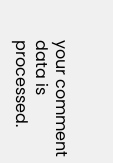your comment data is processed.